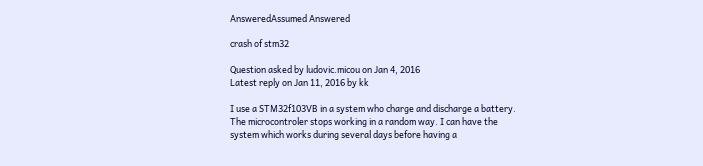AnsweredAssumed Answered

crash of stm32

Question asked by ludovic.micou on Jan 4, 2016
Latest reply on Jan 11, 2016 by kk

I use a STM32f103VB in a system who charge and discharge a battery. The microcontroler stops working in a random way. I can have the system which works during several days before having a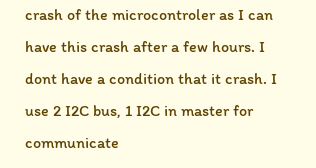crash of the microcontroler as I can have this crash after a few hours. I dont have a condition that it crash. I use 2 I2C bus, 1 I2C in master for communicate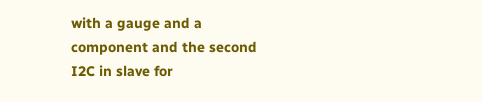with a gauge and a component and the second I2C in slave for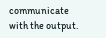communicate with the output.